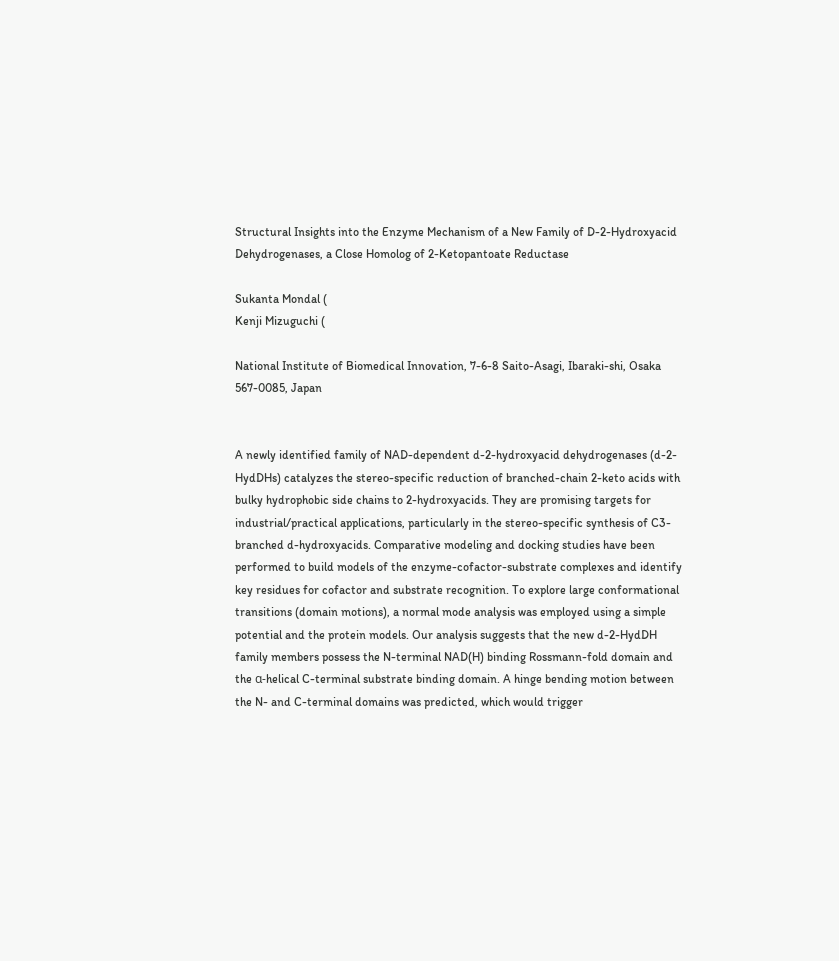Structural Insights into the Enzyme Mechanism of a New Family of D-2-Hydroxyacid Dehydrogenases, a Close Homolog of 2-Ketopantoate Reductase

Sukanta Mondal (
Kenji Mizuguchi (

National Institute of Biomedical Innovation, 7-6-8 Saito-Asagi, Ibaraki-shi, Osaka 567-0085, Japan


A newly identified family of NAD-dependent d-2-hydroxyacid dehydrogenases (d-2-HydDHs) catalyzes the stereo-specific reduction of branched-chain 2-keto acids with bulky hydrophobic side chains to 2-hydroxyacids. They are promising targets for industrial/practical applications, particularly in the stereo-specific synthesis of C3-branched d-hydroxyacids. Comparative modeling and docking studies have been performed to build models of the enzyme-cofactor-substrate complexes and identify key residues for cofactor and substrate recognition. To explore large conformational transitions (domain motions), a normal mode analysis was employed using a simple potential and the protein models. Our analysis suggests that the new d-2-HydDH family members possess the N-terminal NAD(H) binding Rossmann-fold domain and the α-helical C-terminal substrate binding domain. A hinge bending motion between the N- and C-terminal domains was predicted, which would trigger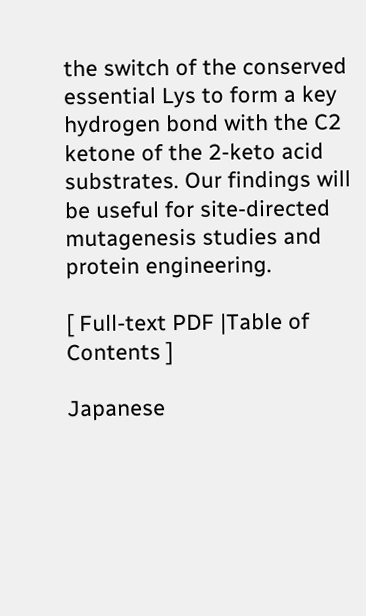the switch of the conserved essential Lys to form a key hydrogen bond with the C2 ketone of the 2-keto acid substrates. Our findings will be useful for site-directed mutagenesis studies and protein engineering.

[ Full-text PDF |Table of Contents ]

Japanese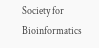Society for Bioinformatics